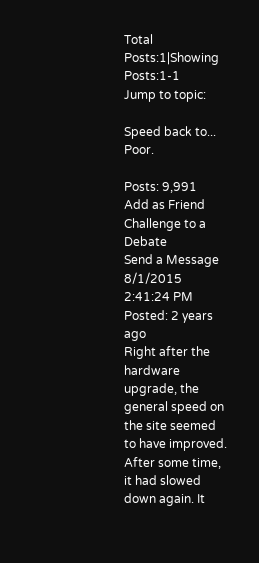Total Posts:1|Showing Posts:1-1
Jump to topic:

Speed back to... Poor.

Posts: 9,991
Add as Friend
Challenge to a Debate
Send a Message
8/1/2015 2:41:24 PM
Posted: 2 years ago
Right after the hardware upgrade, the general speed on the site seemed to have improved. After some time, it had slowed down again. It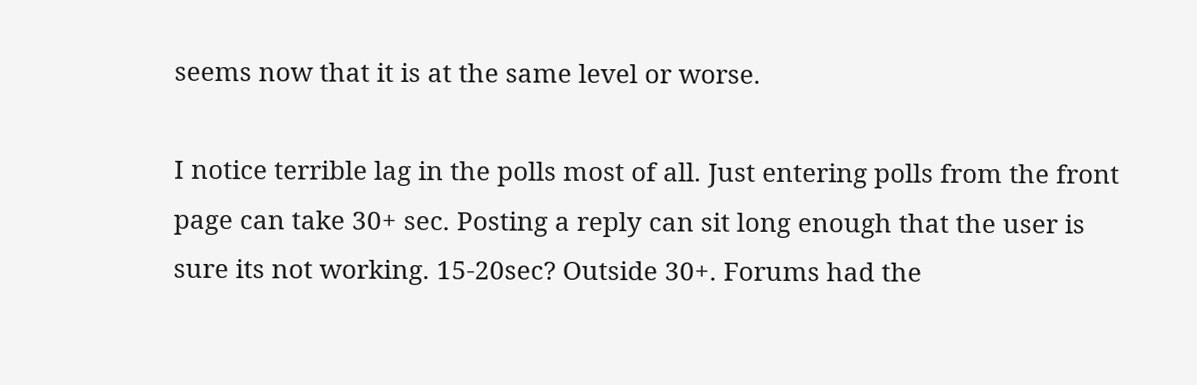seems now that it is at the same level or worse.

I notice terrible lag in the polls most of all. Just entering polls from the front page can take 30+ sec. Posting a reply can sit long enough that the user is sure its not working. 15-20sec? Outside 30+. Forums had the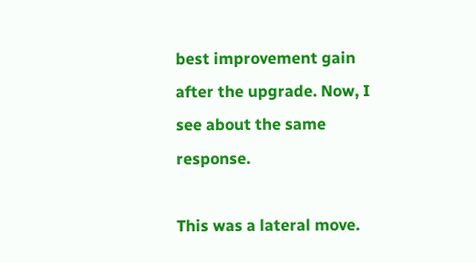best improvement gain after the upgrade. Now, I see about the same response.

This was a lateral move.